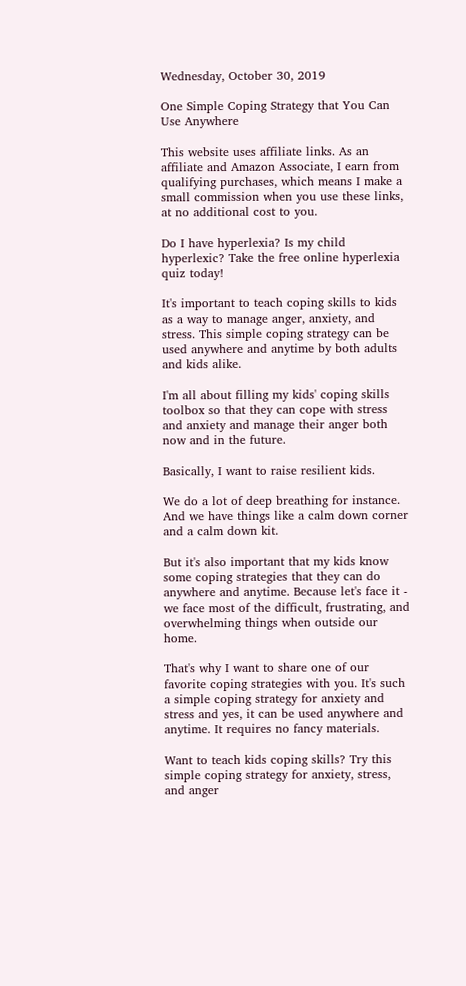Wednesday, October 30, 2019

One Simple Coping Strategy that You Can Use Anywhere

This website uses affiliate links. As an affiliate and Amazon Associate, I earn from qualifying purchases, which means I make a small commission when you use these links, at no additional cost to you.

Do I have hyperlexia? Is my child hyperlexic? Take the free online hyperlexia quiz today!

It's important to teach coping skills to kids as a way to manage anger, anxiety, and stress. This simple coping strategy can be used anywhere and anytime by both adults and kids alike.

I'm all about filling my kids' coping skills toolbox so that they can cope with stress and anxiety and manage their anger both now and in the future.

Basically, I want to raise resilient kids.

We do a lot of deep breathing for instance. And we have things like a calm down corner and a calm down kit.

But it's also important that my kids know some coping strategies that they can do anywhere and anytime. Because let's face it - we face most of the difficult, frustrating, and overwhelming things when outside our home.

That's why I want to share one of our favorite coping strategies with you. It's such a simple coping strategy for anxiety and stress and yes, it can be used anywhere and anytime. It requires no fancy materials.

Want to teach kids coping skills? Try this simple coping strategy for anxiety, stress, and anger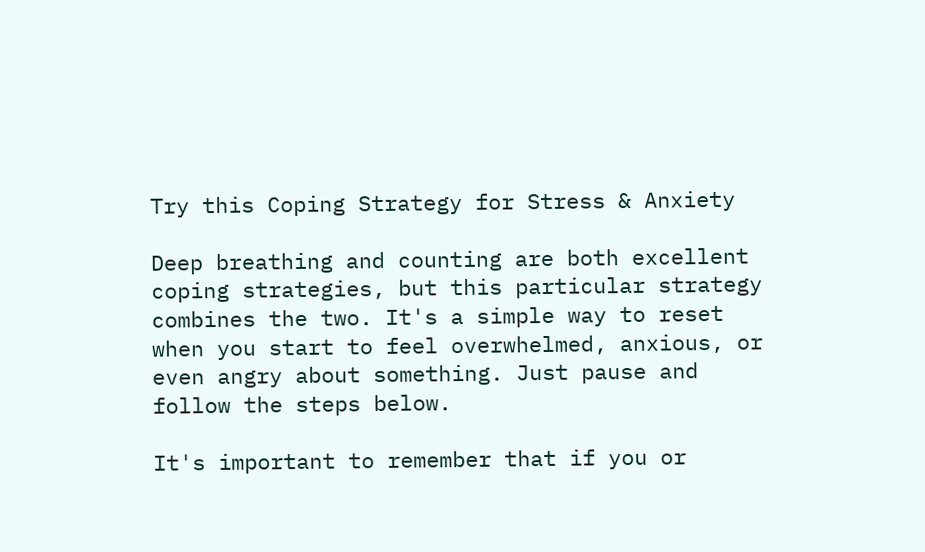Try this Coping Strategy for Stress & Anxiety

Deep breathing and counting are both excellent coping strategies, but this particular strategy combines the two. It's a simple way to reset when you start to feel overwhelmed, anxious, or even angry about something. Just pause and follow the steps below.

It's important to remember that if you or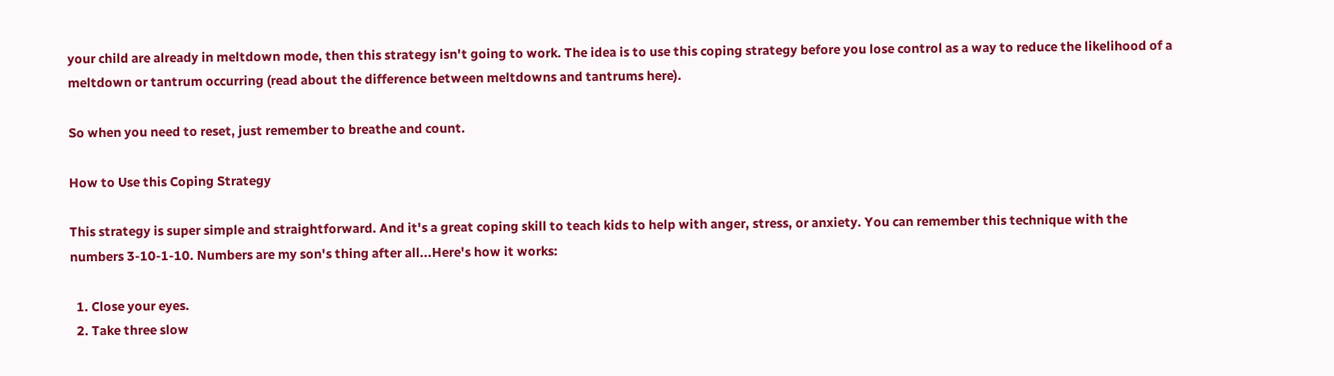your child are already in meltdown mode, then this strategy isn't going to work. The idea is to use this coping strategy before you lose control as a way to reduce the likelihood of a meltdown or tantrum occurring (read about the difference between meltdowns and tantrums here).

So when you need to reset, just remember to breathe and count.

How to Use this Coping Strategy

This strategy is super simple and straightforward. And it's a great coping skill to teach kids to help with anger, stress, or anxiety. You can remember this technique with the numbers 3-10-1-10. Numbers are my son's thing after all...Here's how it works:

  1. Close your eyes.
  2. Take three slow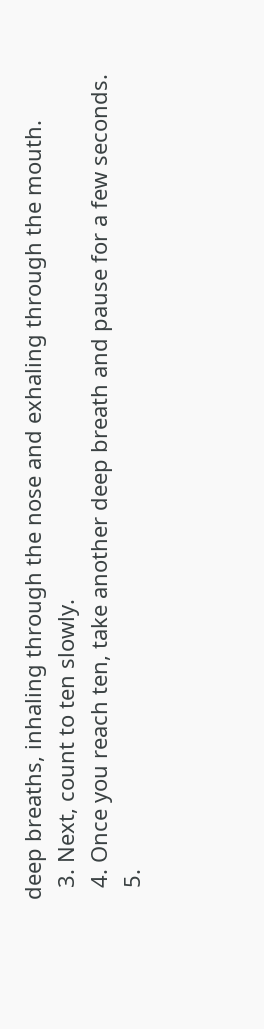deep breaths, inhaling through the nose and exhaling through the mouth.
  3. Next, count to ten slowly.
  4. Once you reach ten, take another deep breath and pause for a few seconds.
  5.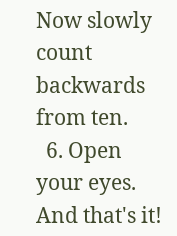Now slowly count backwards from ten.
  6. Open your eyes.
And that's it!